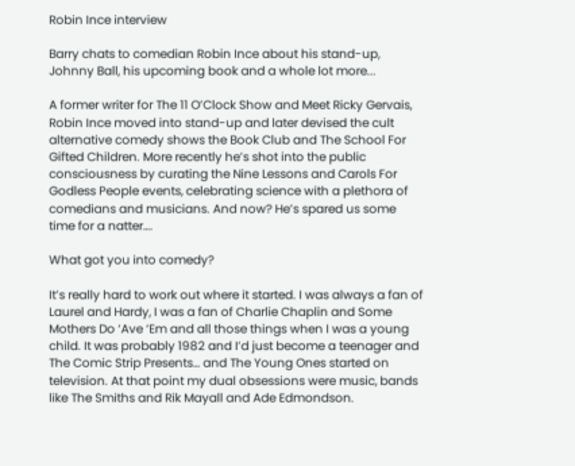Robin Ince interview

Barry chats to comedian Robin Ince about his stand-up, Johnny Ball, his upcoming book and a whole lot more...

A former writer for The 11 O’Clock Show and Meet Ricky Gervais, Robin Ince moved into stand-up and later devised the cult alternative comedy shows the Book Club and The School For Gifted Children. More recently he’s shot into the public consciousness by curating the Nine Lessons and Carols For Godless People events, celebrating science with a plethora of comedians and musicians. And now? He’s spared us some time for a natter….

What got you into comedy?

It’s really hard to work out where it started. I was always a fan of Laurel and Hardy, I was a fan of Charlie Chaplin and Some Mothers Do ‘Ave ‘Em and all those things when I was a young child. It was probably 1982 and I’d just become a teenager and The Comic Strip Presents… and The Young Ones started on television. At that point my dual obsessions were music, bands like The Smiths and Rik Mayall and Ade Edmondson.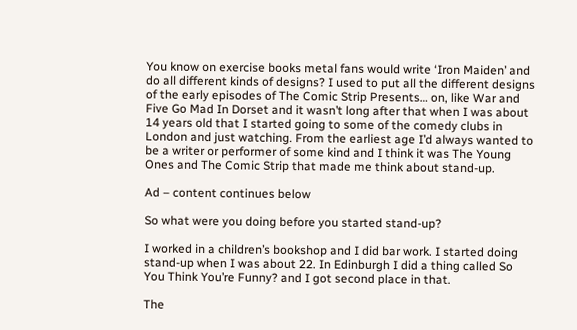You know on exercise books metal fans would write ‘Iron Maiden’ and do all different kinds of designs? I used to put all the different designs of the early episodes of The Comic Strip Presents… on, like War and Five Go Mad In Dorset and it wasn’t long after that when I was about 14 years old that I started going to some of the comedy clubs in London and just watching. From the earliest age I’d always wanted to be a writer or performer of some kind and I think it was The Young Ones and The Comic Strip that made me think about stand-up.

Ad – content continues below

So what were you doing before you started stand-up?

I worked in a children’s bookshop and I did bar work. I started doing stand-up when I was about 22. In Edinburgh I did a thing called So You Think You’re Funny? and I got second place in that.

The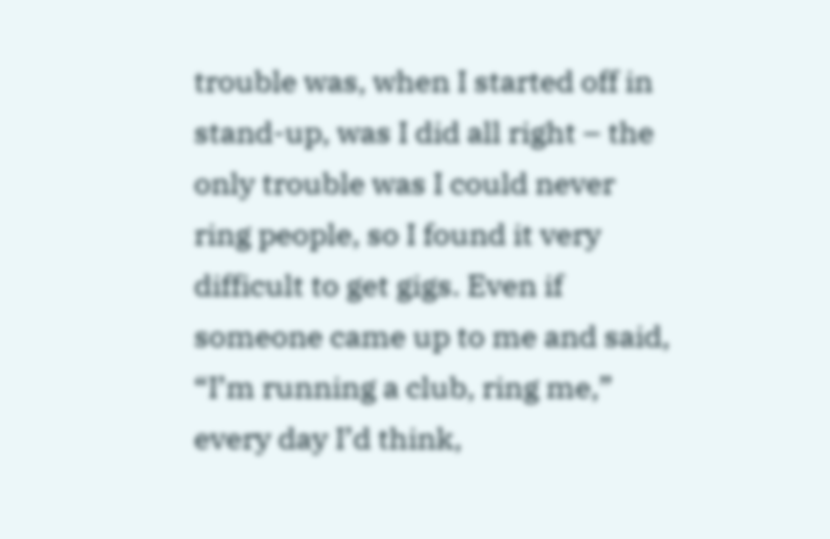trouble was, when I started off in stand-up, was I did all right – the only trouble was I could never ring people, so I found it very difficult to get gigs. Even if someone came up to me and said, “I’m running a club, ring me,” every day I’d think,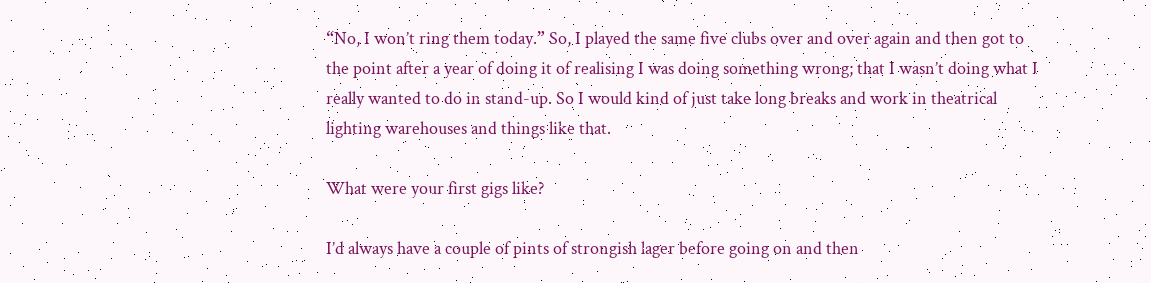“No, I won’t ring them today.” So, I played the same five clubs over and over again and then got to the point after a year of doing it of realising I was doing something wrong; that I wasn’t doing what I really wanted to do in stand-up. So I would kind of just take long breaks and work in theatrical lighting warehouses and things like that.

What were your first gigs like?

I’d always have a couple of pints of strongish lager before going on and then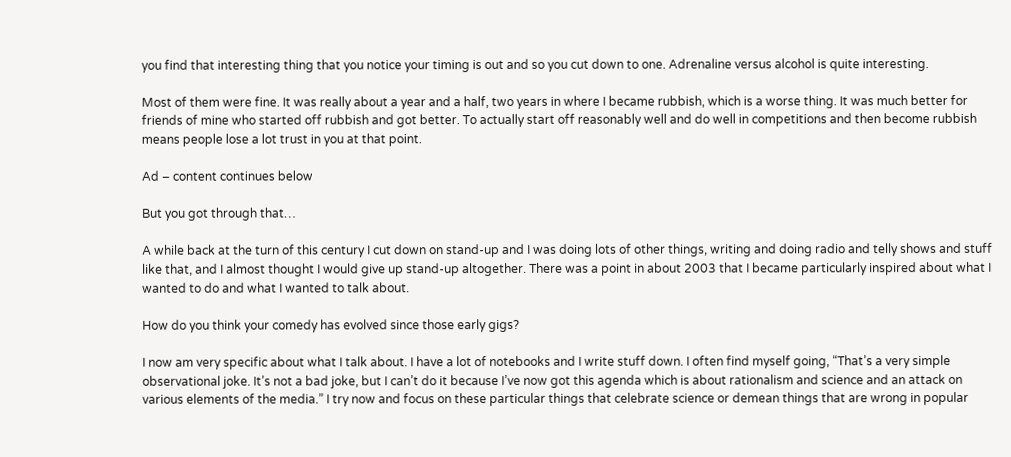you find that interesting thing that you notice your timing is out and so you cut down to one. Adrenaline versus alcohol is quite interesting.

Most of them were fine. It was really about a year and a half, two years in where I became rubbish, which is a worse thing. It was much better for friends of mine who started off rubbish and got better. To actually start off reasonably well and do well in competitions and then become rubbish means people lose a lot trust in you at that point.

Ad – content continues below

But you got through that…

A while back at the turn of this century I cut down on stand-up and I was doing lots of other things, writing and doing radio and telly shows and stuff like that, and I almost thought I would give up stand-up altogether. There was a point in about 2003 that I became particularly inspired about what I wanted to do and what I wanted to talk about.

How do you think your comedy has evolved since those early gigs?

I now am very specific about what I talk about. I have a lot of notebooks and I write stuff down. I often find myself going, “That’s a very simple observational joke. It’s not a bad joke, but I can’t do it because I’ve now got this agenda which is about rationalism and science and an attack on various elements of the media.” I try now and focus on these particular things that celebrate science or demean things that are wrong in popular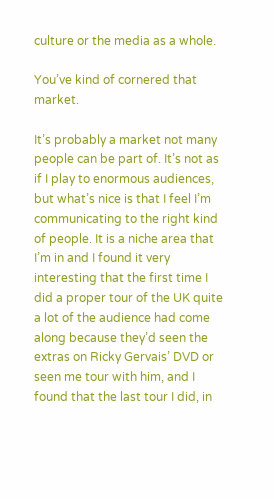culture or the media as a whole.

You’ve kind of cornered that market.

It’s probably a market not many people can be part of. It’s not as if I play to enormous audiences, but what’s nice is that I feel I’m communicating to the right kind of people. It is a niche area that I’m in and I found it very interesting that the first time I did a proper tour of the UK quite a lot of the audience had come along because they’d seen the extras on Ricky Gervais’ DVD or seen me tour with him, and I found that the last tour I did, in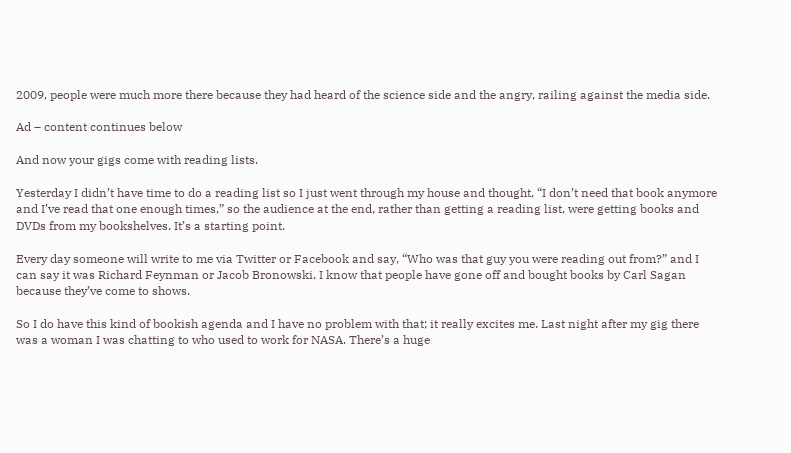2009, people were much more there because they had heard of the science side and the angry, railing against the media side.

Ad – content continues below

And now your gigs come with reading lists.

Yesterday I didn’t have time to do a reading list so I just went through my house and thought, “I don’t need that book anymore and I’ve read that one enough times,” so the audience at the end, rather than getting a reading list, were getting books and DVDs from my bookshelves. It’s a starting point.

Every day someone will write to me via Twitter or Facebook and say, “Who was that guy you were reading out from?” and I can say it was Richard Feynman or Jacob Bronowski. I know that people have gone off and bought books by Carl Sagan because they’ve come to shows.

So I do have this kind of bookish agenda and I have no problem with that; it really excites me. Last night after my gig there was a woman I was chatting to who used to work for NASA. There’s a huge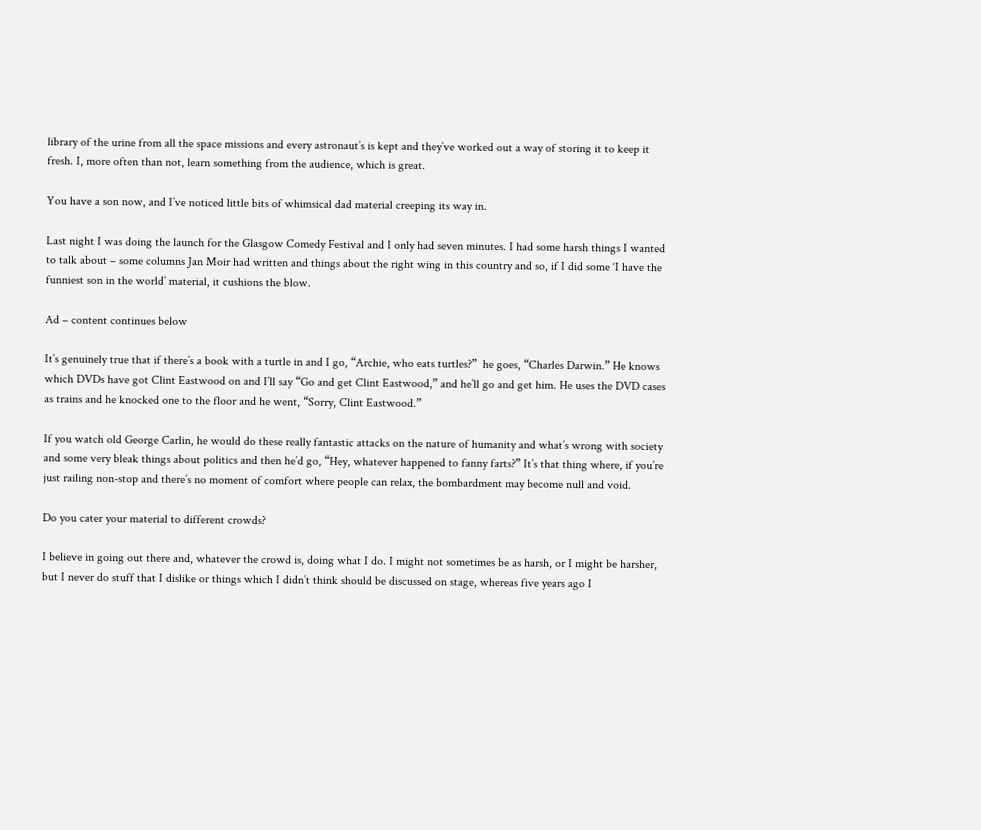library of the urine from all the space missions and every astronaut’s is kept and they’ve worked out a way of storing it to keep it fresh. I, more often than not, learn something from the audience, which is great.

You have a son now, and I’ve noticed little bits of whimsical dad material creeping its way in.

Last night I was doing the launch for the Glasgow Comedy Festival and I only had seven minutes. I had some harsh things I wanted to talk about – some columns Jan Moir had written and things about the right wing in this country and so, if I did some ‘I have the funniest son in the world’ material, it cushions the blow.

Ad – content continues below

It’s genuinely true that if there’s a book with a turtle in and I go, “Archie, who eats turtles?”  he goes, “Charles Darwin.” He knows which DVDs have got Clint Eastwood on and I’ll say “Go and get Clint Eastwood,” and he’ll go and get him. He uses the DVD cases as trains and he knocked one to the floor and he went, “Sorry, Clint Eastwood.”

If you watch old George Carlin, he would do these really fantastic attacks on the nature of humanity and what’s wrong with society and some very bleak things about politics and then he’d go, “Hey, whatever happened to fanny farts?” It’s that thing where, if you’re just railing non-stop and there’s no moment of comfort where people can relax, the bombardment may become null and void.

Do you cater your material to different crowds?

I believe in going out there and, whatever the crowd is, doing what I do. I might not sometimes be as harsh, or I might be harsher, but I never do stuff that I dislike or things which I didn’t think should be discussed on stage, whereas five years ago I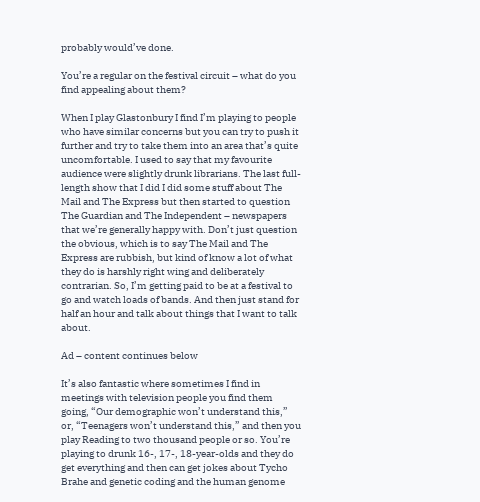probably would’ve done.

You’re a regular on the festival circuit – what do you find appealing about them?

When I play Glastonbury I find I’m playing to people who have similar concerns but you can try to push it further and try to take them into an area that’s quite uncomfortable. I used to say that my favourite audience were slightly drunk librarians. The last full-length show that I did I did some stuff about The Mail and The Express but then started to question The Guardian and The Independent – newspapers that we’re generally happy with. Don’t just question the obvious, which is to say The Mail and The Express are rubbish, but kind of know a lot of what they do is harshly right wing and deliberately contrarian. So, I’m getting paid to be at a festival to go and watch loads of bands. And then just stand for half an hour and talk about things that I want to talk about.

Ad – content continues below

It’s also fantastic where sometimes I find in meetings with television people you find them going, “Our demographic won’t understand this,” or, “Teenagers won’t understand this,” and then you play Reading to two thousand people or so. You’re playing to drunk 16-, 17-, 18-year-olds and they do get everything and then can get jokes about Tycho Brahe and genetic coding and the human genome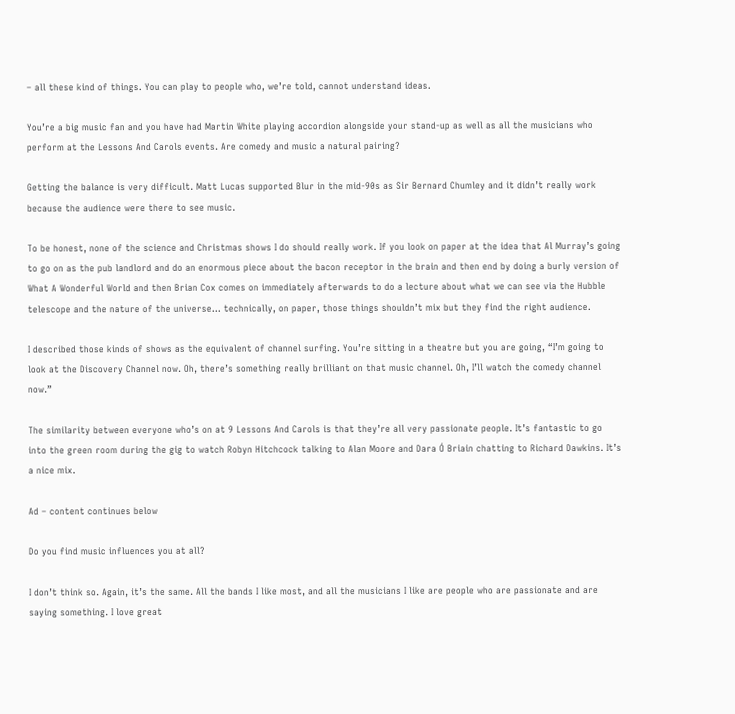– all these kind of things. You can play to people who, we’re told, cannot understand ideas.

You’re a big music fan and you have had Martin White playing accordion alongside your stand-up as well as all the musicians who perform at the Lessons And Carols events. Are comedy and music a natural pairing?

Getting the balance is very difficult. Matt Lucas supported Blur in the mid-90s as Sir Bernard Chumley and it didn’t really work because the audience were there to see music.

To be honest, none of the science and Christmas shows I do should really work. If you look on paper at the idea that Al Murray’s going to go on as the pub landlord and do an enormous piece about the bacon receptor in the brain and then end by doing a burly version of What A Wonderful World and then Brian Cox comes on immediately afterwards to do a lecture about what we can see via the Hubble telescope and the nature of the universe… technically, on paper, those things shouldn’t mix but they find the right audience.

I described those kinds of shows as the equivalent of channel surfing. You’re sitting in a theatre but you are going, “I’m going to look at the Discovery Channel now. Oh, there’s something really brilliant on that music channel. Oh, I’ll watch the comedy channel now.”

The similarity between everyone who’s on at 9 Lessons And Carols is that they’re all very passionate people. It’s fantastic to go into the green room during the gig to watch Robyn Hitchcock talking to Alan Moore and Dara Ó Briain chatting to Richard Dawkins. It’s a nice mix.

Ad – content continues below

Do you find music influences you at all?

I don’t think so. Again, it’s the same. All the bands I like most, and all the musicians I like are people who are passionate and are saying something. I love great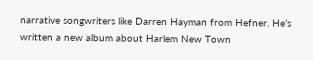narrative songwriters like Darren Hayman from Hefner. He’s written a new album about Harlem New Town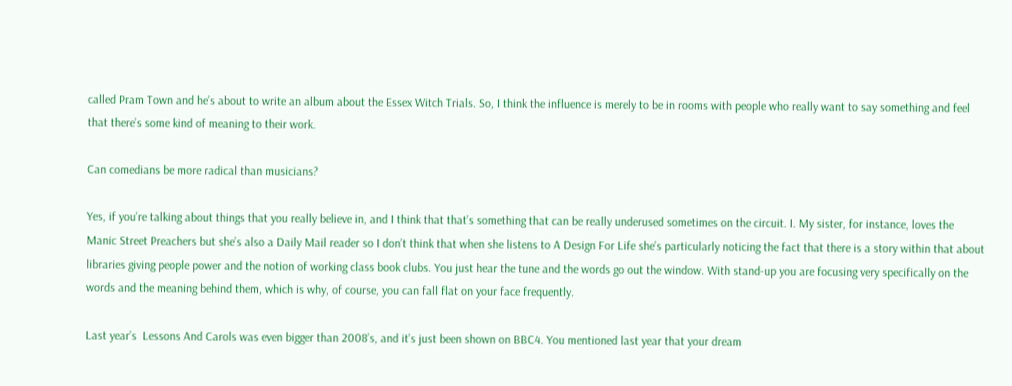called Pram Town and he’s about to write an album about the Essex Witch Trials. So, I think the influence is merely to be in rooms with people who really want to say something and feel that there’s some kind of meaning to their work.

Can comedians be more radical than musicians?

Yes, if you’re talking about things that you really believe in, and I think that that’s something that can be really underused sometimes on the circuit. I. My sister, for instance, loves the Manic Street Preachers but she’s also a Daily Mail reader so I don’t think that when she listens to A Design For Life she’s particularly noticing the fact that there is a story within that about libraries giving people power and the notion of working class book clubs. You just hear the tune and the words go out the window. With stand-up you are focusing very specifically on the words and the meaning behind them, which is why, of course, you can fall flat on your face frequently.

Last year’s  Lessons And Carols was even bigger than 2008’s, and it’s just been shown on BBC4. You mentioned last year that your dream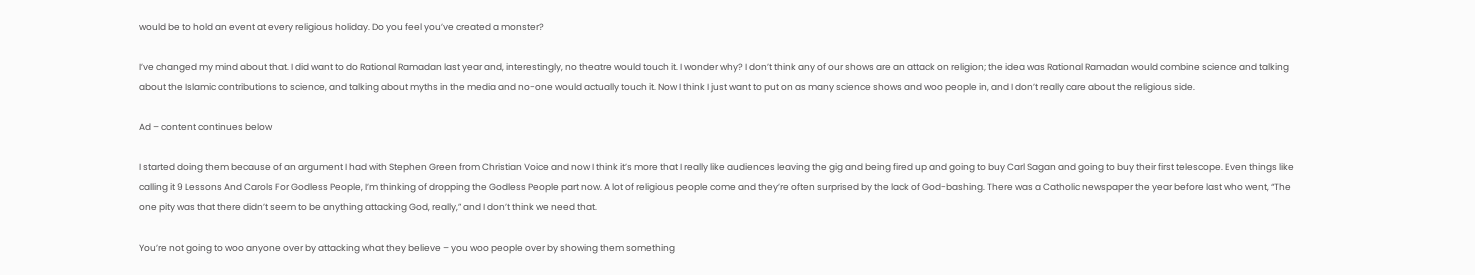would be to hold an event at every religious holiday. Do you feel you’ve created a monster?

I’ve changed my mind about that. I did want to do Rational Ramadan last year and, interestingly, no theatre would touch it. I wonder why? I don’t think any of our shows are an attack on religion; the idea was Rational Ramadan would combine science and talking about the Islamic contributions to science, and talking about myths in the media and no-one would actually touch it. Now I think I just want to put on as many science shows and woo people in, and I don’t really care about the religious side.

Ad – content continues below

I started doing them because of an argument I had with Stephen Green from Christian Voice and now I think it’s more that I really like audiences leaving the gig and being fired up and going to buy Carl Sagan and going to buy their first telescope. Even things like calling it 9 Lessons And Carols For Godless People, I’m thinking of dropping the Godless People part now. A lot of religious people come and they’re often surprised by the lack of God-bashing. There was a Catholic newspaper the year before last who went, “The one pity was that there didn’t seem to be anything attacking God, really,” and I don’t think we need that.

You’re not going to woo anyone over by attacking what they believe – you woo people over by showing them something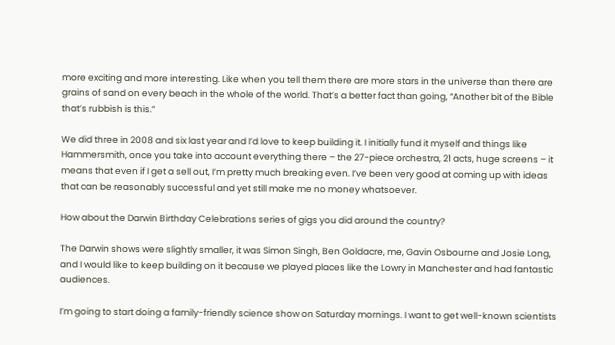more exciting and more interesting. Like when you tell them there are more stars in the universe than there are grains of sand on every beach in the whole of the world. That’s a better fact than going, “Another bit of the Bible that’s rubbish is this.”

We did three in 2008 and six last year and I’d love to keep building it. I initially fund it myself and things like Hammersmith, once you take into account everything there – the 27-piece orchestra, 21 acts, huge screens – it means that even if I get a sell out, I’m pretty much breaking even. I’ve been very good at coming up with ideas that can be reasonably successful and yet still make me no money whatsoever.

How about the Darwin Birthday Celebrations series of gigs you did around the country?

The Darwin shows were slightly smaller, it was Simon Singh, Ben Goldacre, me, Gavin Osbourne and Josie Long, and I would like to keep building on it because we played places like the Lowry in Manchester and had fantastic audiences.

I’m going to start doing a family-friendly science show on Saturday mornings. I want to get well-known scientists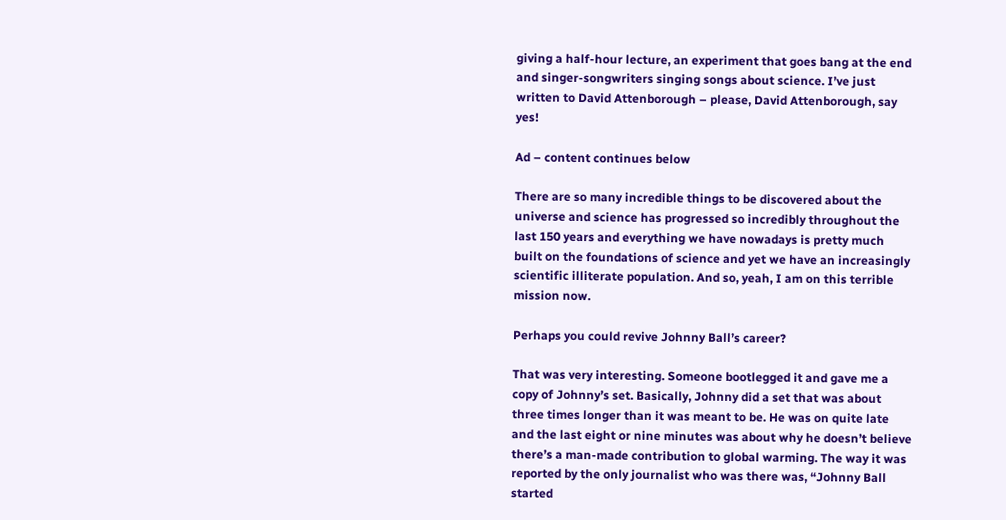giving a half-hour lecture, an experiment that goes bang at the end and singer-songwriters singing songs about science. I’ve just written to David Attenborough – please, David Attenborough, say yes!

Ad – content continues below

There are so many incredible things to be discovered about the universe and science has progressed so incredibly throughout the last 150 years and everything we have nowadays is pretty much built on the foundations of science and yet we have an increasingly scientific illiterate population. And so, yeah, I am on this terrible mission now.

Perhaps you could revive Johnny Ball’s career?

That was very interesting. Someone bootlegged it and gave me a copy of Johnny’s set. Basically, Johnny did a set that was about three times longer than it was meant to be. He was on quite late and the last eight or nine minutes was about why he doesn’t believe there’s a man-made contribution to global warming. The way it was reported by the only journalist who was there was, “Johnny Ball started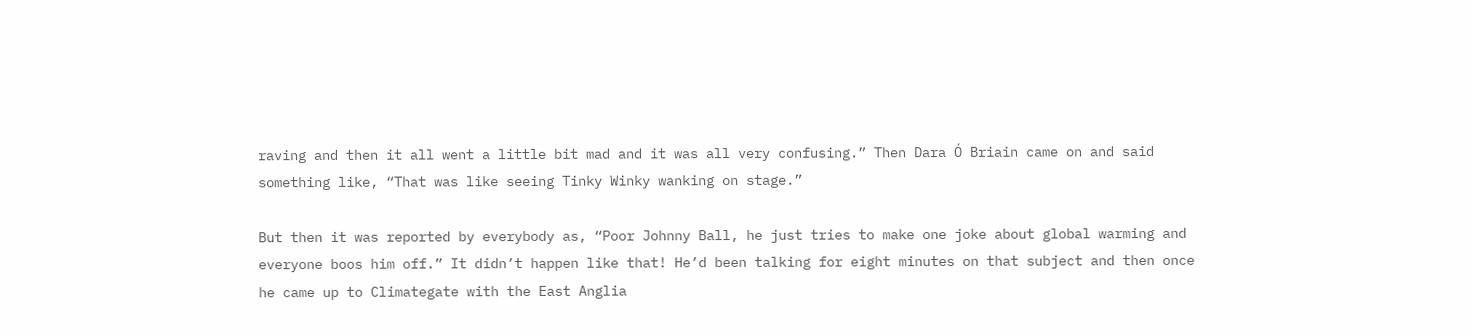raving and then it all went a little bit mad and it was all very confusing.” Then Dara Ó Briain came on and said something like, “That was like seeing Tinky Winky wanking on stage.”

But then it was reported by everybody as, “Poor Johnny Ball, he just tries to make one joke about global warming and everyone boos him off.” It didn’t happen like that! He’d been talking for eight minutes on that subject and then once he came up to Climategate with the East Anglia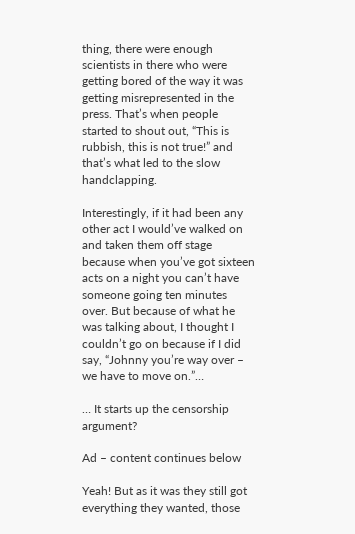thing, there were enough scientists in there who were getting bored of the way it was getting misrepresented in the press. That’s when people started to shout out, “This is rubbish, this is not true!” and that’s what led to the slow handclapping.

Interestingly, if it had been any other act I would’ve walked on and taken them off stage because when you’ve got sixteen acts on a night you can’t have someone going ten minutes over. But because of what he was talking about, I thought I couldn’t go on because if I did say, “Johnny you’re way over – we have to move on.”…

… It starts up the censorship argument?

Ad – content continues below

Yeah! But as it was they still got everything they wanted, those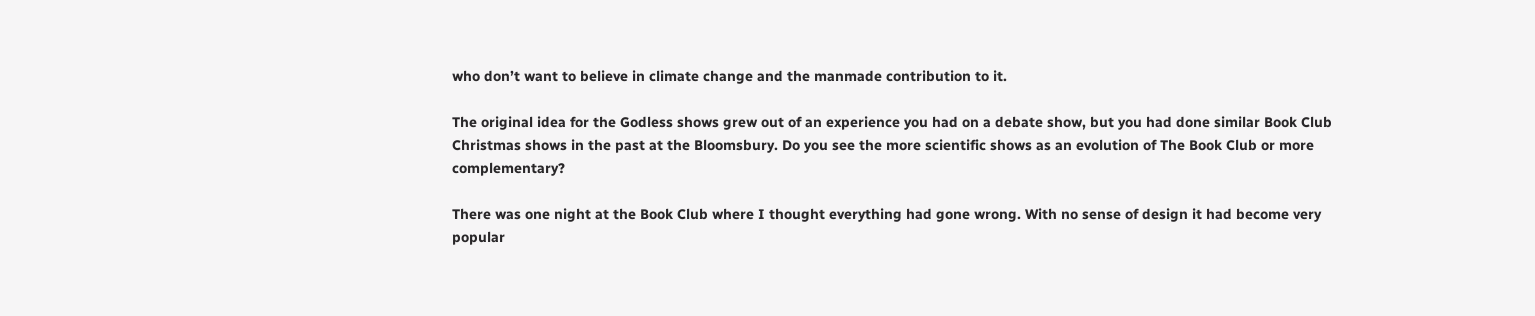who don’t want to believe in climate change and the manmade contribution to it.

The original idea for the Godless shows grew out of an experience you had on a debate show, but you had done similar Book Club Christmas shows in the past at the Bloomsbury. Do you see the more scientific shows as an evolution of The Book Club or more complementary?

There was one night at the Book Club where I thought everything had gone wrong. With no sense of design it had become very popular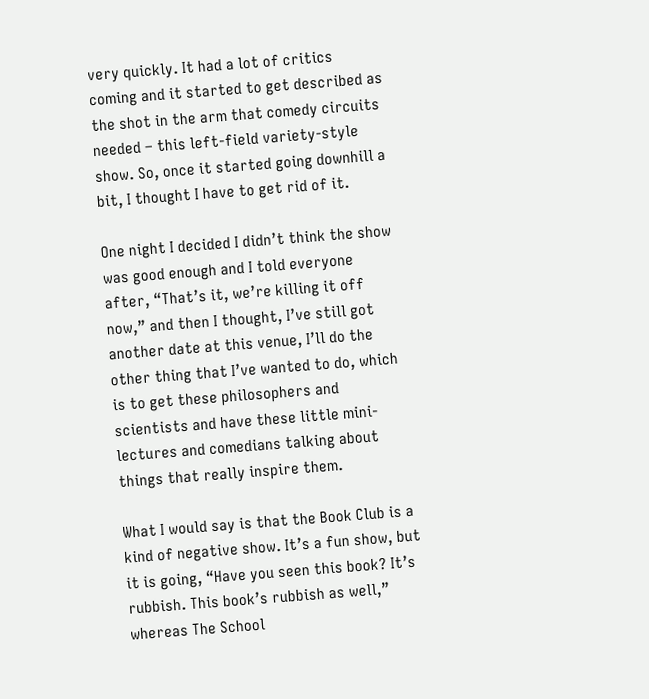very quickly. It had a lot of critics coming and it started to get described as the shot in the arm that comedy circuits needed – this left-field variety-style show. So, once it started going downhill a bit, I thought I have to get rid of it.

One night I decided I didn’t think the show was good enough and I told everyone after, “That’s it, we’re killing it off now,” and then I thought, I’ve still got another date at this venue, I’ll do the other thing that I’ve wanted to do, which is to get these philosophers and scientists and have these little mini-lectures and comedians talking about things that really inspire them.

What I would say is that the Book Club is a kind of negative show. It’s a fun show, but it is going, “Have you seen this book? It’s rubbish. This book’s rubbish as well,” whereas The School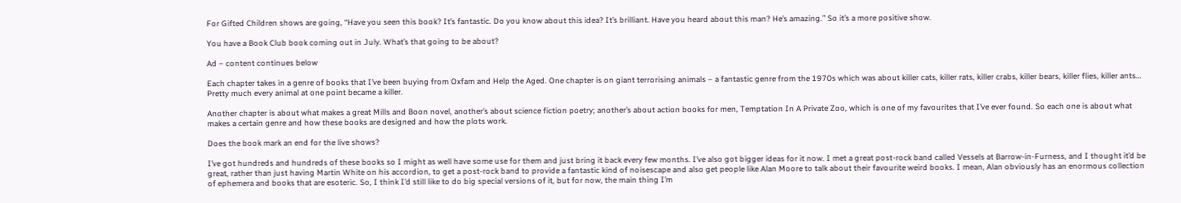For Gifted Children shows are going, “Have you seen this book? It’s fantastic. Do you know about this idea? It’s brilliant. Have you heard about this man? He’s amazing.” So it’s a more positive show.

You have a Book Club book coming out in July. What’s that going to be about?

Ad – content continues below

Each chapter takes in a genre of books that I’ve been buying from Oxfam and Help the Aged. One chapter is on giant terrorising animals – a fantastic genre from the 1970s which was about killer cats, killer rats, killer crabs, killer bears, killer flies, killer ants… Pretty much every animal at one point became a killer.

Another chapter is about what makes a great Mills and Boon novel, another’s about science fiction poetry; another’s about action books for men, Temptation In A Private Zoo, which is one of my favourites that I’ve ever found. So each one is about what makes a certain genre and how these books are designed and how the plots work.

Does the book mark an end for the live shows?

I’ve got hundreds and hundreds of these books so I might as well have some use for them and just bring it back every few months. I’ve also got bigger ideas for it now. I met a great post-rock band called Vessels at Barrow-in-Furness, and I thought it’d be great, rather than just having Martin White on his accordion, to get a post-rock band to provide a fantastic kind of noisescape and also get people like Alan Moore to talk about their favourite weird books. I mean, Alan obviously has an enormous collection of ephemera and books that are esoteric. So, I think I’d still like to do big special versions of it, but for now, the main thing I’m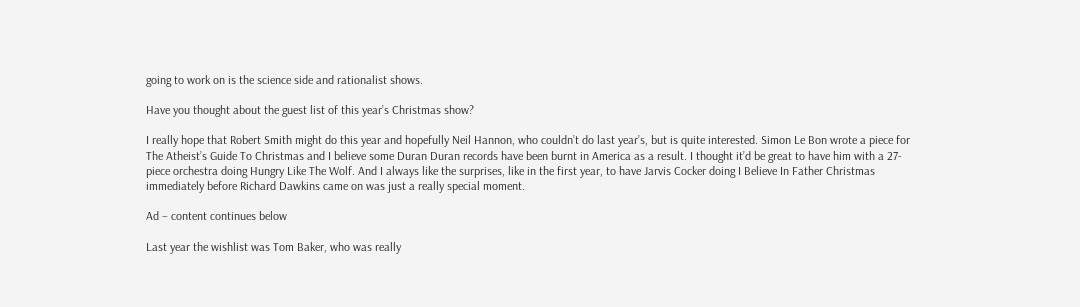going to work on is the science side and rationalist shows.

Have you thought about the guest list of this year’s Christmas show?

I really hope that Robert Smith might do this year and hopefully Neil Hannon, who couldn’t do last year’s, but is quite interested. Simon Le Bon wrote a piece for The Atheist’s Guide To Christmas and I believe some Duran Duran records have been burnt in America as a result. I thought it’d be great to have him with a 27-piece orchestra doing Hungry Like The Wolf. And I always like the surprises, like in the first year, to have Jarvis Cocker doing I Believe In Father Christmas immediately before Richard Dawkins came on was just a really special moment.

Ad – content continues below

Last year the wishlist was Tom Baker, who was really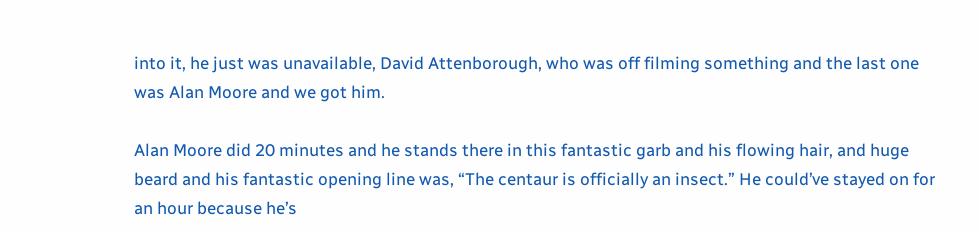into it, he just was unavailable, David Attenborough, who was off filming something and the last one was Alan Moore and we got him.

Alan Moore did 20 minutes and he stands there in this fantastic garb and his flowing hair, and huge beard and his fantastic opening line was, “The centaur is officially an insect.” He could’ve stayed on for an hour because he’s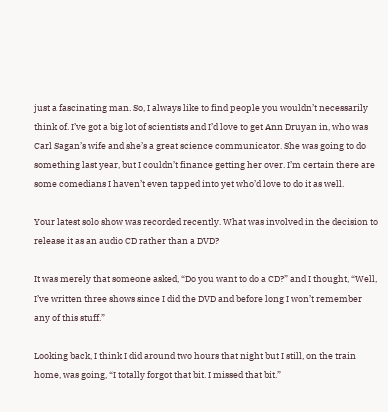just a fascinating man. So, I always like to find people you wouldn’t necessarily think of. I’ve got a big lot of scientists and I’d love to get Ann Druyan in, who was Carl Sagan’s wife and she’s a great science communicator. She was going to do something last year, but I couldn’t finance getting her over. I’m certain there are some comedians I haven’t even tapped into yet who’d love to do it as well.

Your latest solo show was recorded recently. What was involved in the decision to release it as an audio CD rather than a DVD?

It was merely that someone asked, “Do you want to do a CD?” and I thought, “Well, I’ve written three shows since I did the DVD and before long I won’t remember any of this stuff.”

Looking back, I think I did around two hours that night but I still, on the train home, was going, “I totally forgot that bit. I missed that bit.”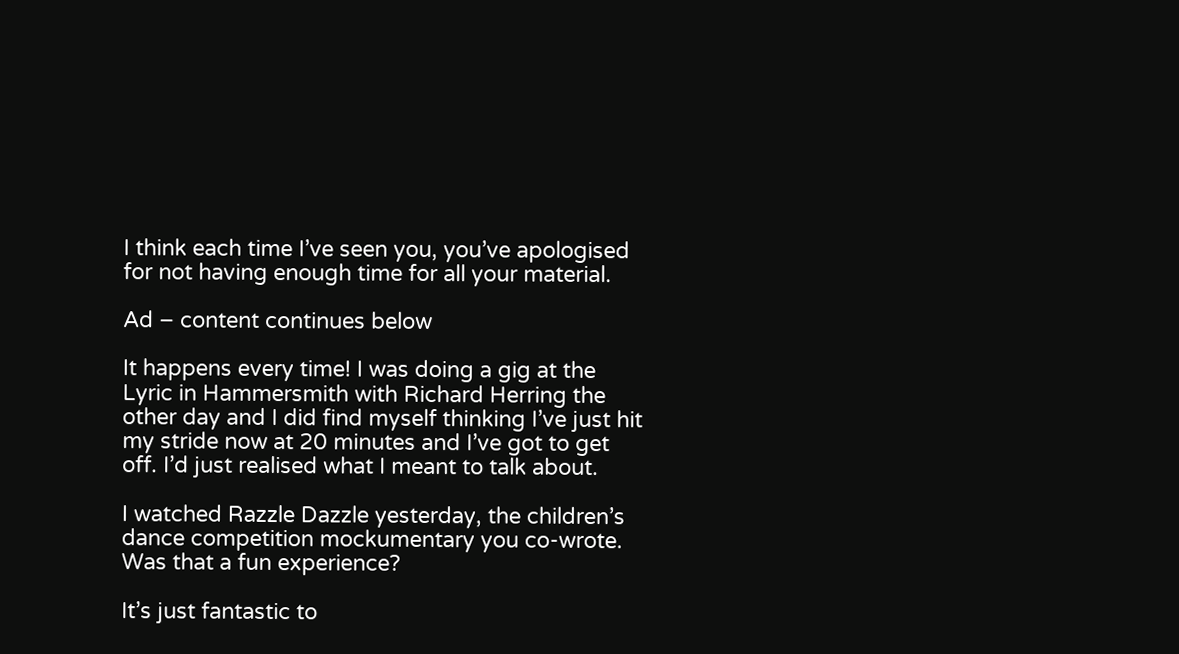I think each time I’ve seen you, you’ve apologised for not having enough time for all your material.

Ad – content continues below

It happens every time! I was doing a gig at the Lyric in Hammersmith with Richard Herring the other day and I did find myself thinking I’ve just hit my stride now at 20 minutes and I’ve got to get off. I’d just realised what I meant to talk about.

I watched Razzle Dazzle yesterday, the children’s dance competition mockumentary you co-wrote. Was that a fun experience?

It’s just fantastic to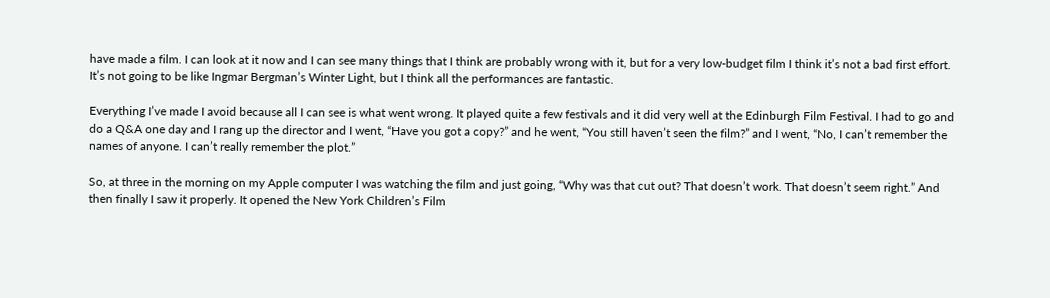have made a film. I can look at it now and I can see many things that I think are probably wrong with it, but for a very low-budget film I think it’s not a bad first effort. It’s not going to be like Ingmar Bergman’s Winter Light, but I think all the performances are fantastic.

Everything I’ve made I avoid because all I can see is what went wrong. It played quite a few festivals and it did very well at the Edinburgh Film Festival. I had to go and do a Q&A one day and I rang up the director and I went, “Have you got a copy?” and he went, “You still haven’t seen the film?” and I went, “No, I can’t remember the names of anyone. I can’t really remember the plot.”

So, at three in the morning on my Apple computer I was watching the film and just going, “Why was that cut out? That doesn’t work. That doesn’t seem right.” And then finally I saw it properly. It opened the New York Children’s Film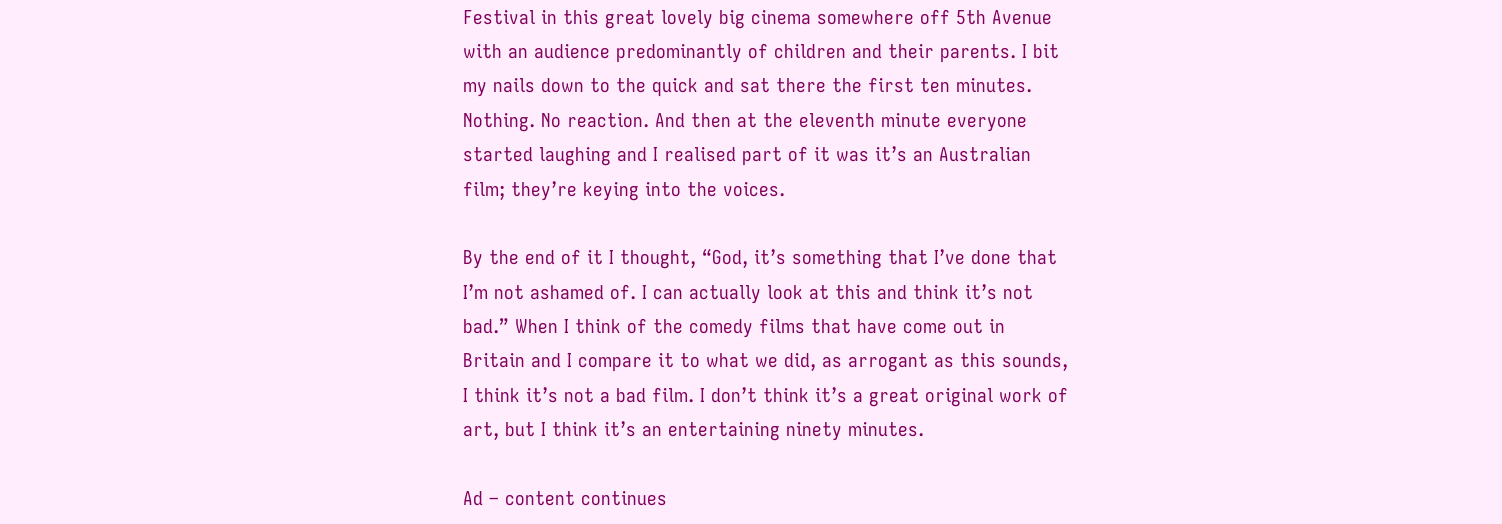Festival in this great lovely big cinema somewhere off 5th Avenue with an audience predominantly of children and their parents. I bit my nails down to the quick and sat there the first ten minutes. Nothing. No reaction. And then at the eleventh minute everyone started laughing and I realised part of it was it’s an Australian film; they’re keying into the voices.

By the end of it I thought, “God, it’s something that I’ve done that I’m not ashamed of. I can actually look at this and think it’s not bad.” When I think of the comedy films that have come out in Britain and I compare it to what we did, as arrogant as this sounds, I think it’s not a bad film. I don’t think it’s a great original work of art, but I think it’s an entertaining ninety minutes.

Ad – content continues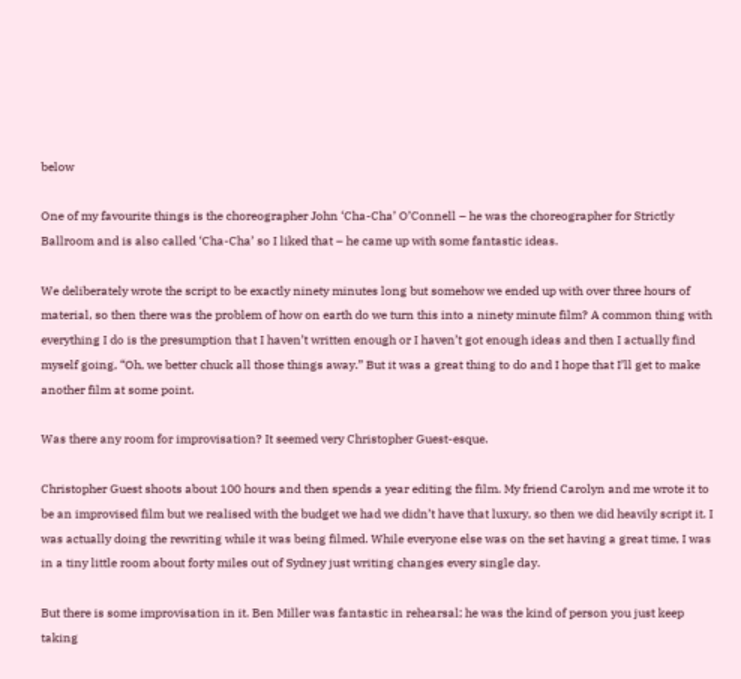below

One of my favourite things is the choreographer John ‘Cha-Cha’ O’Connell – he was the choreographer for Strictly Ballroom and is also called ‘Cha-Cha’ so I liked that – he came up with some fantastic ideas.

We deliberately wrote the script to be exactly ninety minutes long but somehow we ended up with over three hours of material, so then there was the problem of how on earth do we turn this into a ninety minute film? A common thing with everything I do is the presumption that I haven’t written enough or I haven’t got enough ideas and then I actually find myself going, “Oh, we better chuck all those things away.” But it was a great thing to do and I hope that I’ll get to make another film at some point.

Was there any room for improvisation? It seemed very Christopher Guest-esque.

Christopher Guest shoots about 100 hours and then spends a year editing the film. My friend Carolyn and me wrote it to be an improvised film but we realised with the budget we had we didn’t have that luxury, so then we did heavily script it. I was actually doing the rewriting while it was being filmed. While everyone else was on the set having a great time, I was in a tiny little room about forty miles out of Sydney just writing changes every single day.

But there is some improvisation in it. Ben Miller was fantastic in rehearsal; he was the kind of person you just keep taking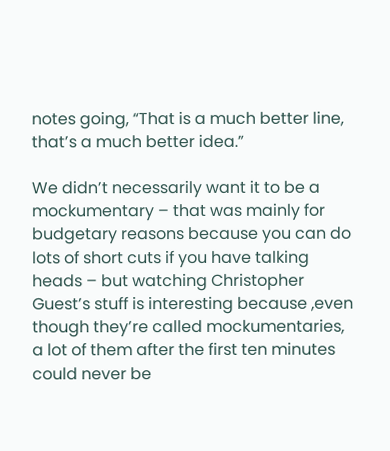notes going, “That is a much better line, that’s a much better idea.”

We didn’t necessarily want it to be a mockumentary – that was mainly for budgetary reasons because you can do lots of short cuts if you have talking heads – but watching Christopher Guest’s stuff is interesting because ,even though they’re called mockumentaries, a lot of them after the first ten minutes could never be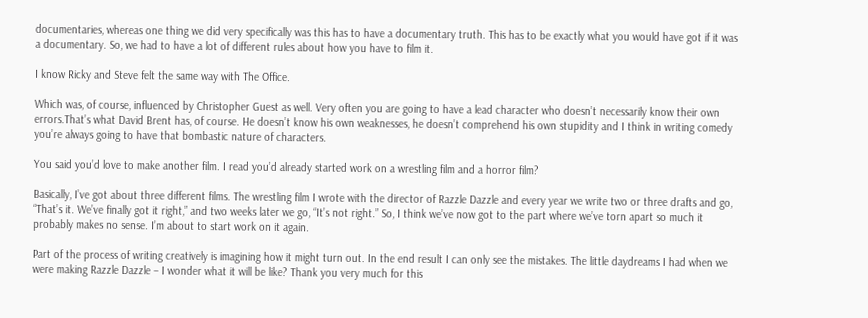documentaries, whereas one thing we did very specifically was this has to have a documentary truth. This has to be exactly what you would have got if it was a documentary. So, we had to have a lot of different rules about how you have to film it.

I know Ricky and Steve felt the same way with The Office.

Which was, of course, influenced by Christopher Guest as well. Very often you are going to have a lead character who doesn’t necessarily know their own errors.That’s what David Brent has, of course. He doesn’t know his own weaknesses, he doesn’t comprehend his own stupidity and I think in writing comedy you’re always going to have that bombastic nature of characters.

You said you’d love to make another film. I read you’d already started work on a wrestling film and a horror film?

Basically, I’ve got about three different films. The wrestling film I wrote with the director of Razzle Dazzle and every year we write two or three drafts and go, “That’s it. We’ve finally got it right,” and two weeks later we go, “It’s not right.” So, I think we’ve now got to the part where we’ve torn apart so much it probably makes no sense. I’m about to start work on it again.

Part of the process of writing creatively is imagining how it might turn out. In the end result I can only see the mistakes. The little daydreams I had when we were making Razzle Dazzle – I wonder what it will be like? Thank you very much for this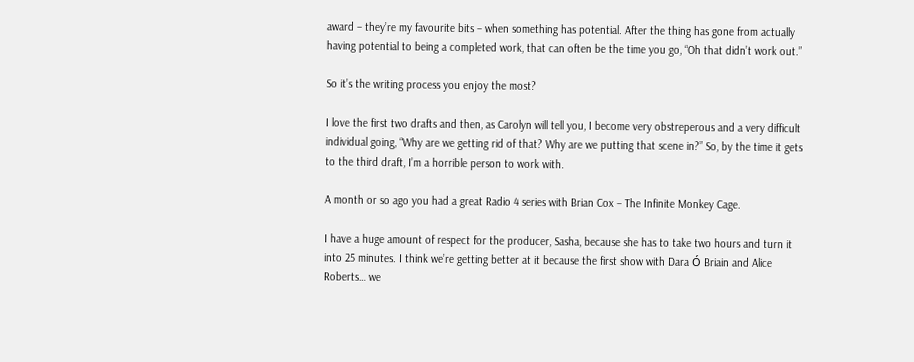award – they’re my favourite bits – when something has potential. After the thing has gone from actually having potential to being a completed work, that can often be the time you go, “Oh that didn’t work out.”

So it’s the writing process you enjoy the most?

I love the first two drafts and then, as Carolyn will tell you, I become very obstreperous and a very difficult individual going, “Why are we getting rid of that? Why are we putting that scene in?” So, by the time it gets to the third draft, I’m a horrible person to work with.

A month or so ago you had a great Radio 4 series with Brian Cox – The Infinite Monkey Cage.

I have a huge amount of respect for the producer, Sasha, because she has to take two hours and turn it into 25 minutes. I think we’re getting better at it because the first show with Dara Ó Briain and Alice Roberts… we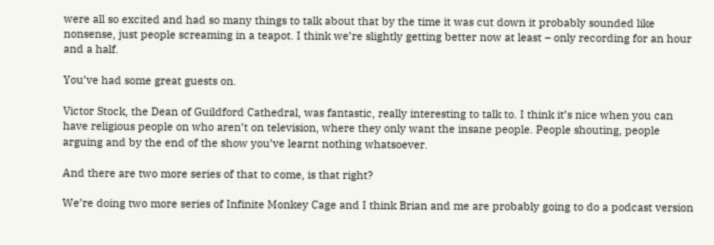were all so excited and had so many things to talk about that by the time it was cut down it probably sounded like nonsense, just people screaming in a teapot. I think we’re slightly getting better now at least – only recording for an hour and a half.

You’ve had some great guests on.

Victor Stock, the Dean of Guildford Cathedral, was fantastic, really interesting to talk to. I think it’s nice when you can have religious people on who aren’t on television, where they only want the insane people. People shouting, people arguing and by the end of the show you’ve learnt nothing whatsoever.

And there are two more series of that to come, is that right?

We’re doing two more series of Infinite Monkey Cage and I think Brian and me are probably going to do a podcast version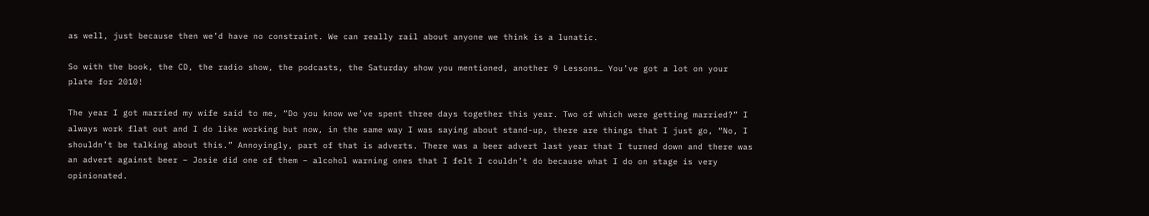as well, just because then we’d have no constraint. We can really rail about anyone we think is a lunatic.

So with the book, the CD, the radio show, the podcasts, the Saturday show you mentioned, another 9 Lessons… You’ve got a lot on your plate for 2010!

The year I got married my wife said to me, “Do you know we’ve spent three days together this year. Two of which were getting married?” I always work flat out and I do like working but now, in the same way I was saying about stand-up, there are things that I just go, “No, I shouldn’t be talking about this.” Annoyingly, part of that is adverts. There was a beer advert last year that I turned down and there was an advert against beer – Josie did one of them – alcohol warning ones that I felt I couldn’t do because what I do on stage is very opinionated.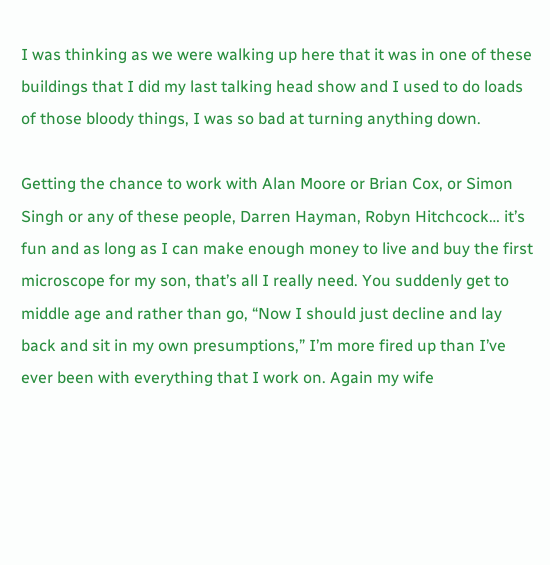I was thinking as we were walking up here that it was in one of these buildings that I did my last talking head show and I used to do loads of those bloody things, I was so bad at turning anything down.

Getting the chance to work with Alan Moore or Brian Cox, or Simon Singh or any of these people, Darren Hayman, Robyn Hitchcock… it’s fun and as long as I can make enough money to live and buy the first microscope for my son, that’s all I really need. You suddenly get to middle age and rather than go, “Now I should just decline and lay back and sit in my own presumptions,” I’m more fired up than I’ve ever been with everything that I work on. Again my wife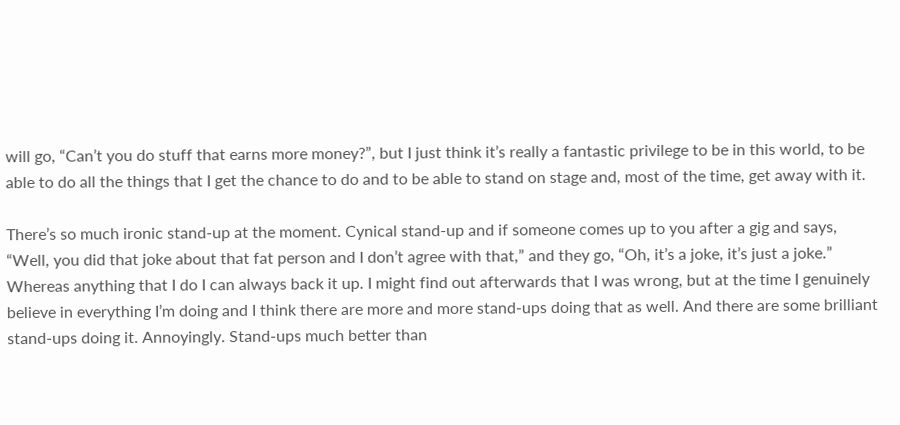will go, “Can’t you do stuff that earns more money?”, but I just think it’s really a fantastic privilege to be in this world, to be able to do all the things that I get the chance to do and to be able to stand on stage and, most of the time, get away with it.

There’s so much ironic stand-up at the moment. Cynical stand-up and if someone comes up to you after a gig and says, “Well, you did that joke about that fat person and I don’t agree with that,” and they go, “Oh, it’s a joke, it’s just a joke.” Whereas anything that I do I can always back it up. I might find out afterwards that I was wrong, but at the time I genuinely believe in everything I’m doing and I think there are more and more stand-ups doing that as well. And there are some brilliant stand-ups doing it. Annoyingly. Stand-ups much better than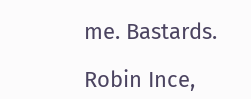me. Bastards.

Robin Ince,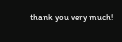thank you very much!